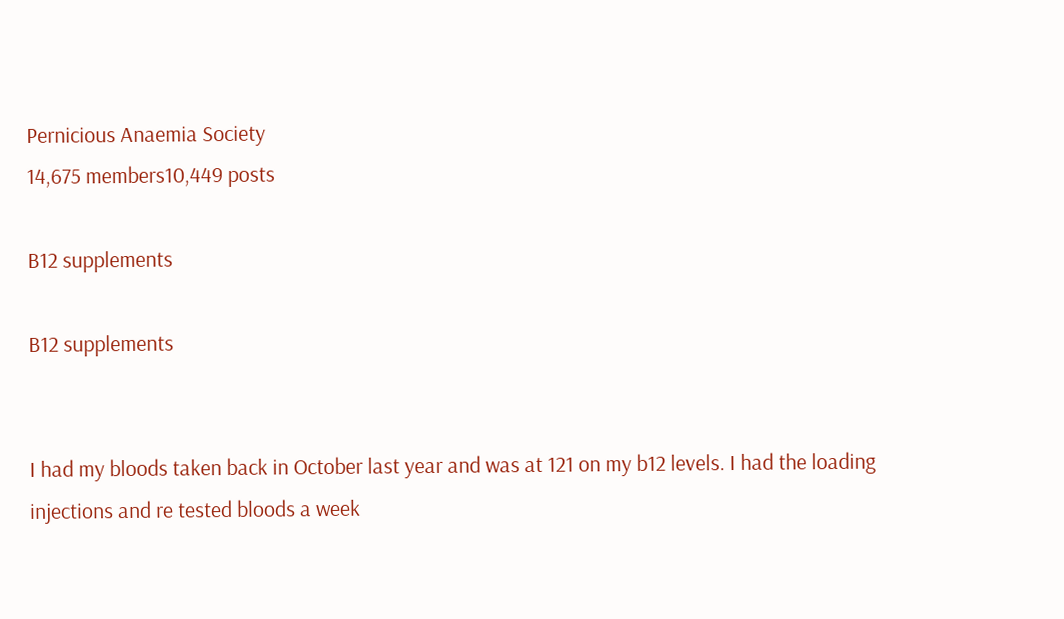Pernicious Anaemia Society
14,675 members10,449 posts

B12 supplements

B12 supplements


I had my bloods taken back in October last year and was at 121 on my b12 levels. I had the loading injections and re tested bloods a week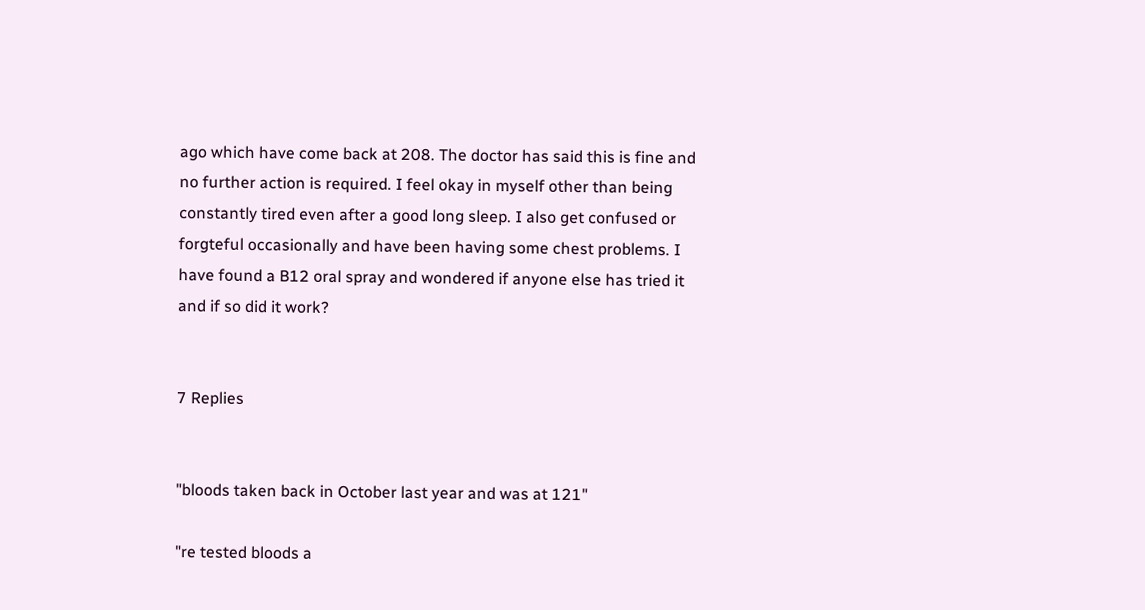ago which have come back at 208. The doctor has said this is fine and no further action is required. I feel okay in myself other than being constantly tired even after a good long sleep. I also get confused or forgteful occasionally and have been having some chest problems. I have found a B12 oral spray and wondered if anyone else has tried it and if so did it work?


7 Replies


"bloods taken back in October last year and was at 121"

"re tested bloods a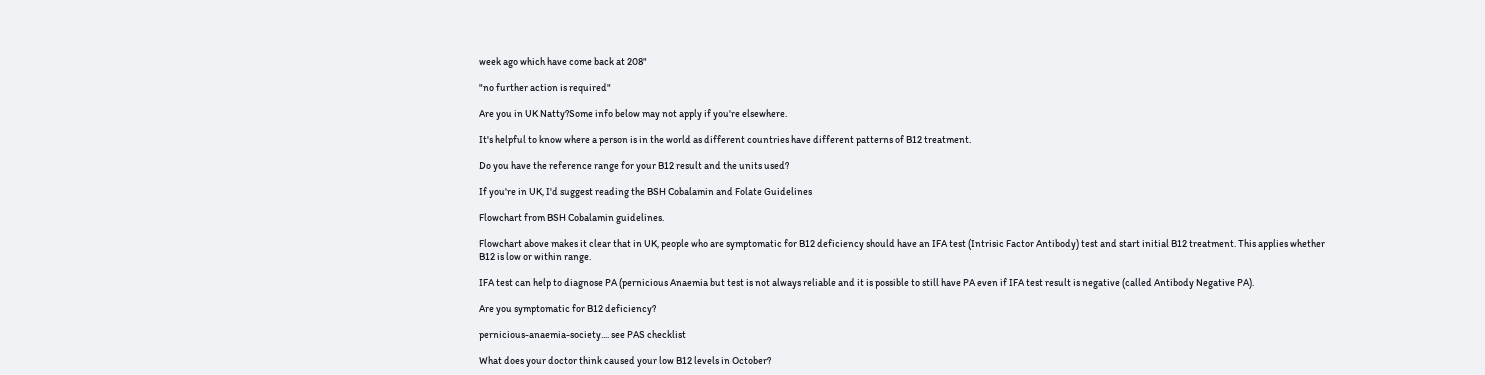week ago which have come back at 208"

"no further action is required"

Are you in UK Natty?Some info below may not apply if you're elsewhere.

It's helpful to know where a person is in the world as different countries have different patterns of B12 treatment.

Do you have the reference range for your B12 result and the units used?

If you're in UK, I'd suggest reading the BSH Cobalamin and Folate Guidelines

Flowchart from BSH Cobalamin guidelines.

Flowchart above makes it clear that in UK, people who are symptomatic for B12 deficiency should have an IFA test (Intrisic Factor Antibody) test and start initial B12 treatment. This applies whether B12 is low or within range.

IFA test can help to diagnose PA (pernicious Anaemia but test is not always reliable and it is possible to still have PA even if IFA test result is negative (called Antibody Negative PA).

Are you symptomatic for B12 deficiency?

pernicious-anaemia-society.... see PAS checklist

What does your doctor think caused your low B12 levels in October?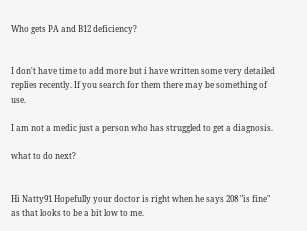Who gets PA and B12 deficiency?


I don't have time to add more but i have written some very detailed replies recently. If you search for them there may be something of use.

I am not a medic just a person who has struggled to get a diagnosis.

what to do next?


Hi Natty91 Hopefully your doctor is right when he says 208 "is fine" as that looks to be a bit low to me.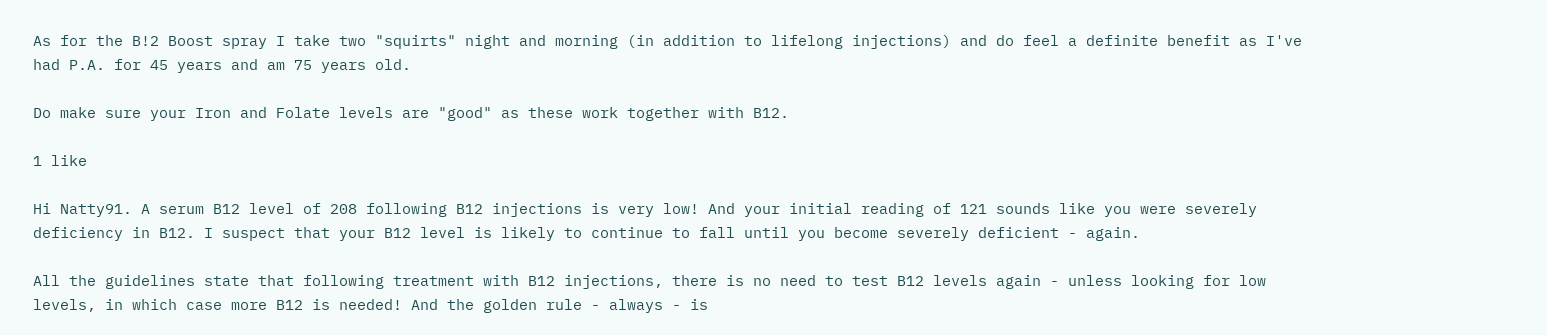As for the B!2 Boost spray I take two "squirts" night and morning (in addition to lifelong injections) and do feel a definite benefit as I've had P.A. for 45 years and am 75 years old.

Do make sure your Iron and Folate levels are "good" as these work together with B12.

1 like

Hi Natty91. A serum B12 level of 208 following B12 injections is very low! And your initial reading of 121 sounds like you were severely deficiency in B12. I suspect that your B12 level is likely to continue to fall until you become severely deficient - again.

All the guidelines state that following treatment with B12 injections, there is no need to test B12 levels again - unless looking for low levels, in which case more B12 is needed! And the golden rule - always - is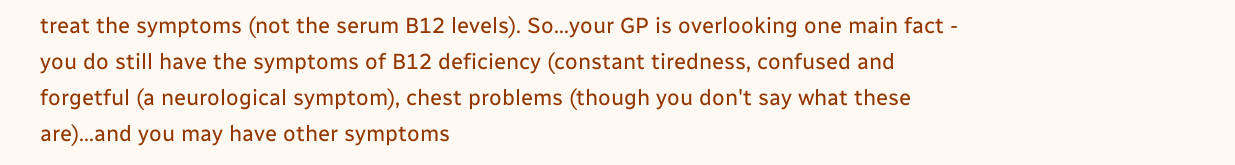treat the symptoms (not the serum B12 levels). So...your GP is overlooking one main fact - you do still have the symptoms of B12 deficiency (constant tiredness, confused and forgetful (a neurological symptom), chest problems (though you don't say what these are)...and you may have other symptoms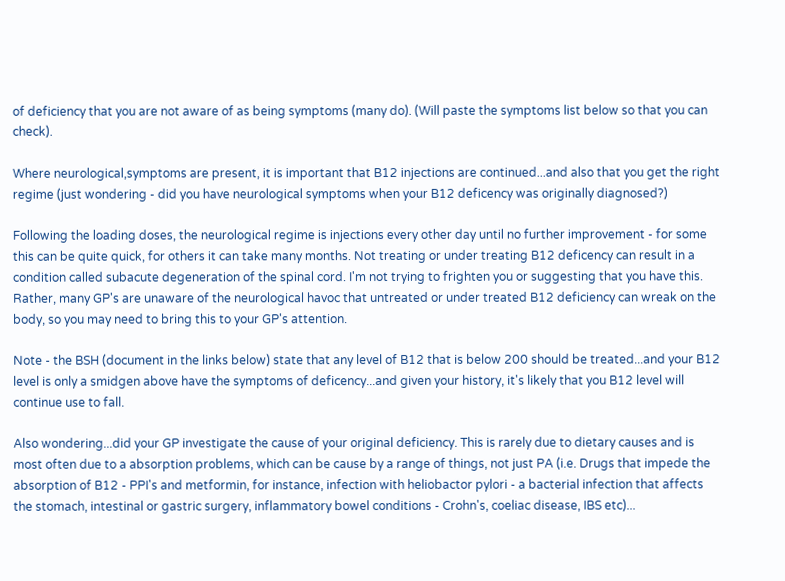of deficiency that you are not aware of as being symptoms (many do). (Will paste the symptoms list below so that you can check).

Where neurological,symptoms are present, it is important that B12 injections are continued...and also that you get the right regime (just wondering - did you have neurological symptoms when your B12 deficency was originally diagnosed?)

Following the loading doses, the neurological regime is injections every other day until no further improvement - for some this can be quite quick, for others it can take many months. Not treating or under treating B12 deficency can result in a condition called subacute degeneration of the spinal cord. I'm not trying to frighten you or suggesting that you have this. Rather, many GP's are unaware of the neurological havoc that untreated or under treated B12 deficiency can wreak on the body, so you may need to bring this to your GP's attention.

Note - the BSH (document in the links below) state that any level of B12 that is below 200 should be treated...and your B12 level is only a smidgen above have the symptoms of deficency...and given your history, it's likely that you B12 level will continue use to fall.

Also wondering...did your GP investigate the cause of your original deficiency. This is rarely due to dietary causes and is most often due to a absorption problems, which can be cause by a range of things, not just PA (i.e. Drugs that impede the absorption of B12 - PPI's and metformin, for instance, infection with heliobactor pylori - a bacterial infection that affects the stomach, intestinal or gastric surgery, inflammatory bowel conditions - Crohn's, coeliac disease, IBS etc)...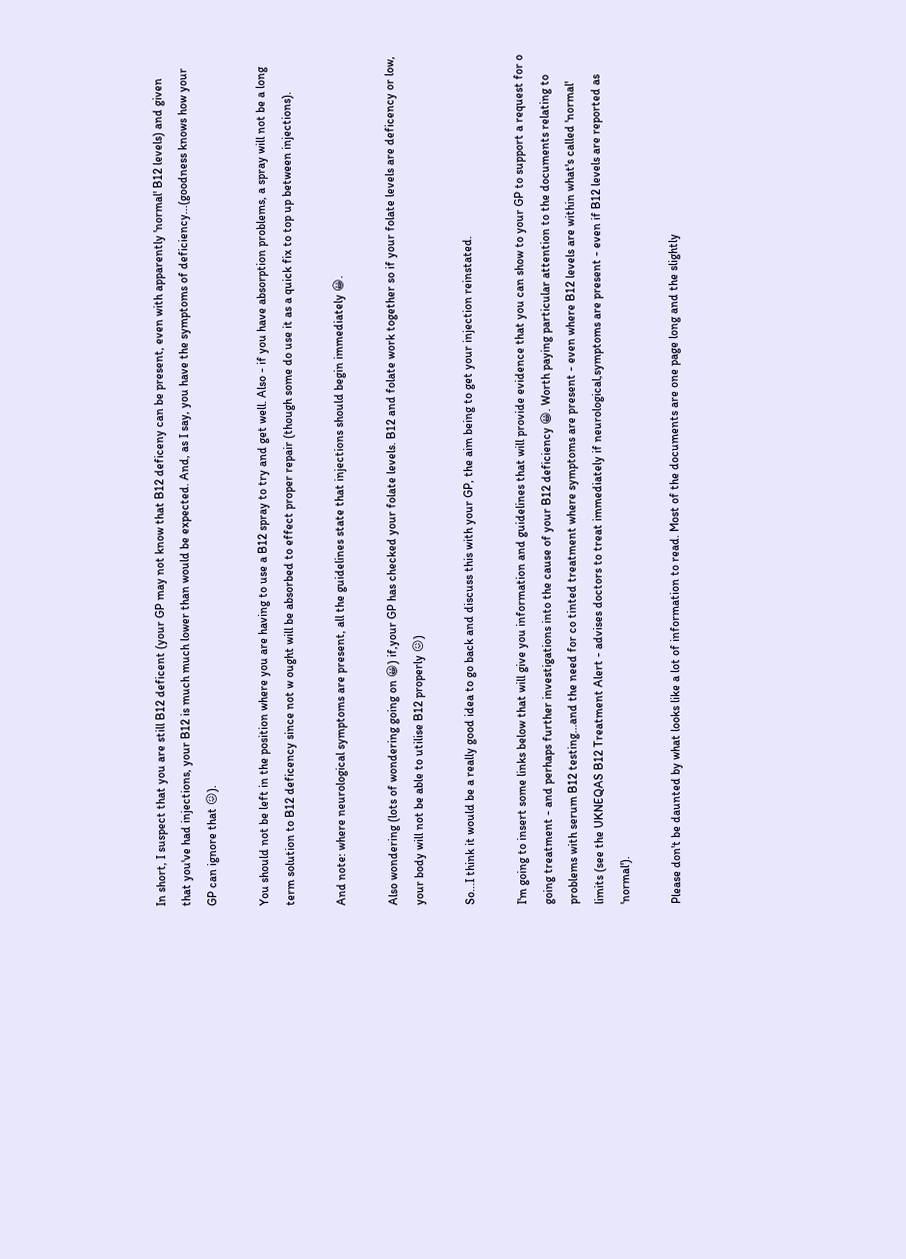In short, I suspect that you are still B12 deficent (your GP may not know that B12 deficeny can be present, even with apparently 'normal' B12 levels) and given that you've had injections, your B12 is much much lower than would be expected. And, as I say, you have the symptoms of deficiency...(goodness knows how your GP can ignore that 😖).

You should not be left in the position where you are having to use a B12 spray to try and get well. Also - if you have absorption problems, a spray will not be a long term solution to B12 deficency since not w ought will be absorbed to effect proper repair (though some do use it as a quick fix to top up between injections).

And note: where neurological symptoms are present, all the guidelines state that injections should begin immediately 😀.

Also wondering (lots of wondering going on 😀) if,your GP has checked your folate levels. B12 and folate work together so if your folate levels are deficency or low, your body will not be able to utilise B12 properly 😖)

So...I think it would be a really good idea to go back and discuss this with your GP, the aim being to get your injection reinstated.

I'm going to insert some links below that will give you information and guidelines that will provide evidence that you can show to your GP to support a request for o going treatment - and perhaps further investigations into the cause of your B12 deficiency 😀. Worth paying particular attention to the documents relating to problems with serum B12 testing...and the need for co tinted treatment where symptoms are present - even where B12 levels are within what's called 'normal' limits (see the UKNEQAS B12 Treatment Alert - advises doctors to treat immediately if neurological,symptoms are present - even if B12 levels are reported as 'normal').

Please don't be daunted by what looks like a lot of information to read. Most of the documents are one page long and the slightly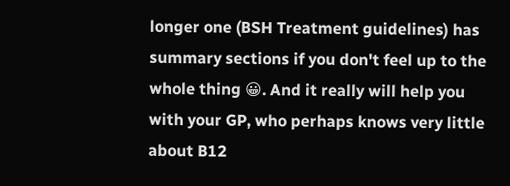longer one (BSH Treatment guidelines) has summary sections if you don't feel up to the whole thing 😀. And it really will help you with your GP, who perhaps knows very little about B12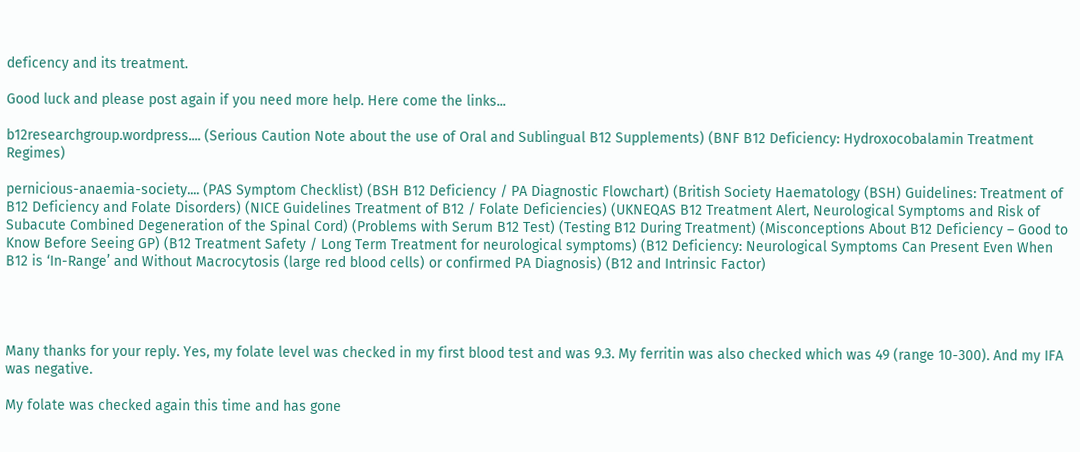deficency and its treatment.

Good luck and please post again if you need more help. Here come the links...

b12researchgroup.wordpress.... (Serious Caution Note about the use of Oral and Sublingual B12 Supplements) (BNF B12 Deficiency: Hydroxocobalamin Treatment Regimes)

pernicious-anaemia-society.... (PAS Symptom Checklist) (BSH B12 Deficiency / PA Diagnostic Flowchart) (British Society Haematology (BSH) Guidelines: Treatment of B12 Deficiency and Folate Disorders) (NICE Guidelines Treatment of B12 / Folate Deficiencies) (UKNEQAS B12 Treatment Alert, Neurological Symptoms and Risk of Subacute Combined Degeneration of the Spinal Cord) (Problems with Serum B12 Test) (Testing B12 During Treatment) (Misconceptions About B12 Deficiency – Good to Know Before Seeing GP) (B12 Treatment Safety / Long Term Treatment for neurological symptoms) (B12 Deficiency: Neurological Symptoms Can Present Even When B12 is ‘In-Range’ and Without Macrocytosis (large red blood cells) or confirmed PA Diagnosis) (B12 and Intrinsic Factor)




Many thanks for your reply. Yes, my folate level was checked in my first blood test and was 9.3. My ferritin was also checked which was 49 (range 10-300). And my IFA was negative.

My folate was checked again this time and has gone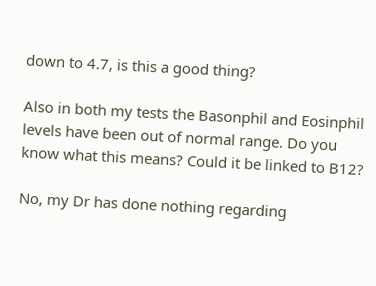down to 4.7, is this a good thing?

Also in both my tests the Basonphil and Eosinphil levels have been out of normal range. Do you know what this means? Could it be linked to B12?

No, my Dr has done nothing regarding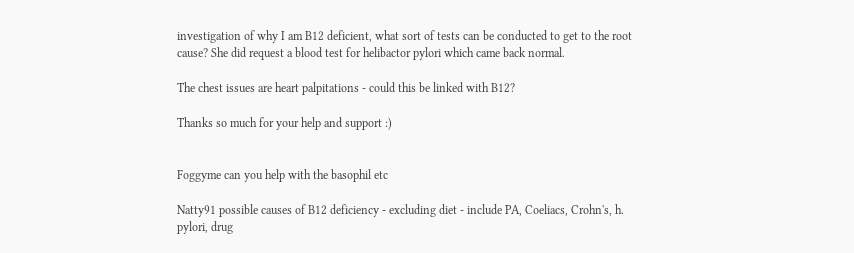investigation of why I am B12 deficient, what sort of tests can be conducted to get to the root cause? She did request a blood test for helibactor pylori which came back normal.

The chest issues are heart palpitations - could this be linked with B12?

Thanks so much for your help and support :)


Foggyme can you help with the basophil etc

Natty91 possible causes of B12 deficiency - excluding diet - include PA, Coeliacs, Crohn's, h. pylori, drug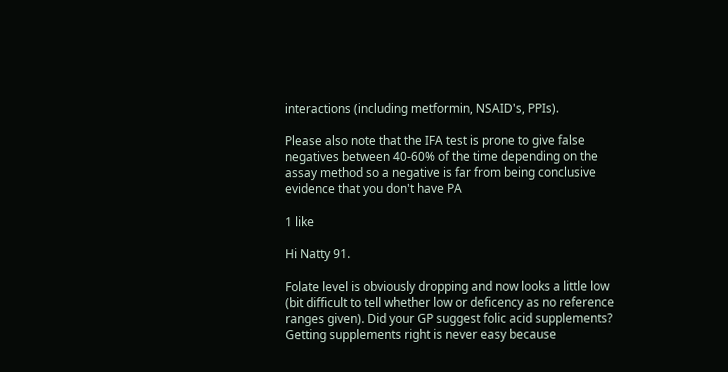interactions (including metformin, NSAID's, PPIs).

Please also note that the IFA test is prone to give false negatives between 40-60% of the time depending on the assay method so a negative is far from being conclusive evidence that you don't have PA

1 like

Hi Natty 91.

Folate level is obviously dropping and now looks a little low (bit difficult to tell whether low or deficency as no reference ranges given). Did your GP suggest folic acid supplements? Getting supplements right is never easy because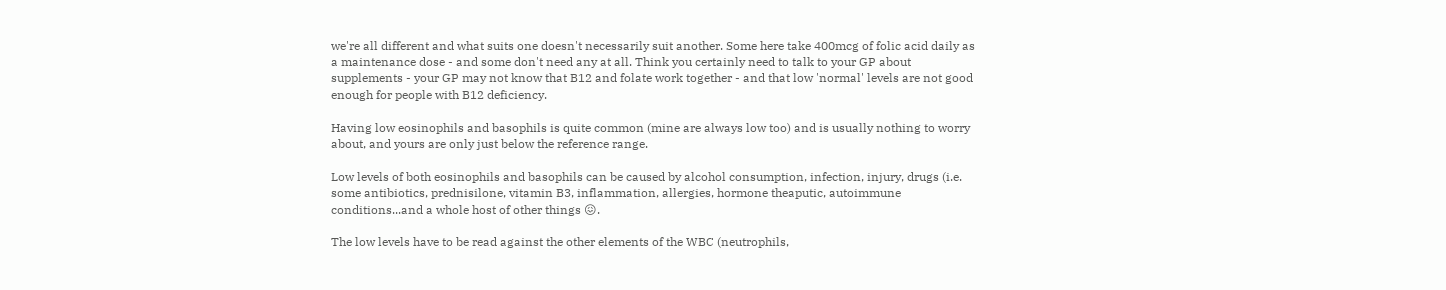we're all different and what suits one doesn't necessarily suit another. Some here take 400mcg of folic acid daily as a maintenance dose - and some don't need any at all. Think you certainly need to talk to your GP about supplements - your GP may not know that B12 and folate work together - and that low 'normal' levels are not good enough for people with B12 deficiency.

Having low eosinophils and basophils is quite common (mine are always low too) and is usually nothing to worry about, and yours are only just below the reference range.

Low levels of both eosinophils and basophils can be caused by alcohol consumption, infection, injury, drugs (i.e. some antibiotics, prednisilone, vitamin B3, inflammation, allergies, hormone theaputic, autoimmune conditions...and a whole host of other things 😖.

The low levels have to be read against the other elements of the WBC (neutrophils,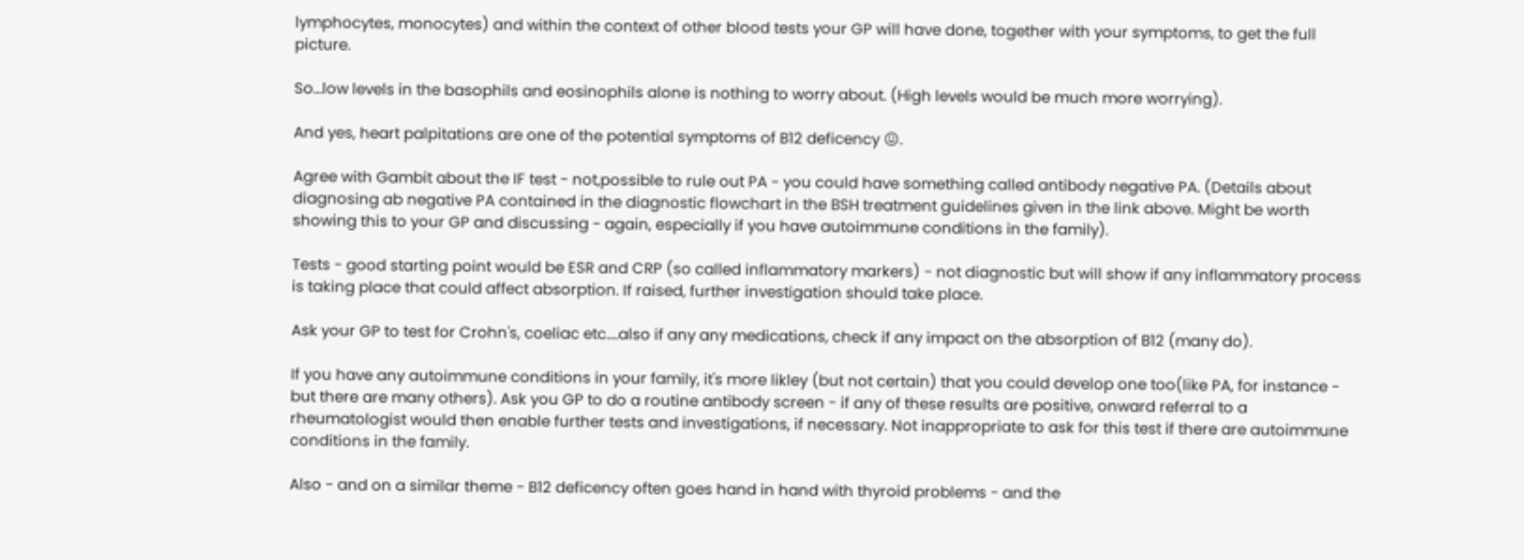lymphocytes, monocytes) and within the context of other blood tests your GP will have done, together with your symptoms, to get the full picture.

So...low levels in the basophils and eosinophils alone is nothing to worry about. (High levels would be much more worrying).

And yes, heart palpitations are one of the potential symptoms of B12 deficency 😖.

Agree with Gambit about the IF test - not,possible to rule out PA - you could have something called antibody negative PA. (Details about diagnosing ab negative PA contained in the diagnostic flowchart in the BSH treatment guidelines given in the link above. Might be worth showing this to your GP and discussing - again, especially if you have autoimmune conditions in the family).

Tests - good starting point would be ESR and CRP (so called inflammatory markers) - not diagnostic but will show if any inflammatory process is taking place that could affect absorption. If raised, further investigation should take place.

Ask your GP to test for Crohn's, coeliac etc....also if any any medications, check if any impact on the absorption of B12 (many do).

If you have any autoimmune conditions in your family, it's more likley (but not certain) that you could develop one too(like PA, for instance - but there are many others). Ask you GP to do a routine antibody screen - if any of these results are positive, onward referral to a rheumatologist would then enable further tests and investigations, if necessary. Not inappropriate to ask for this test if there are autoimmune conditions in the family.

Also - and on a similar theme - B12 deficency often goes hand in hand with thyroid problems - and the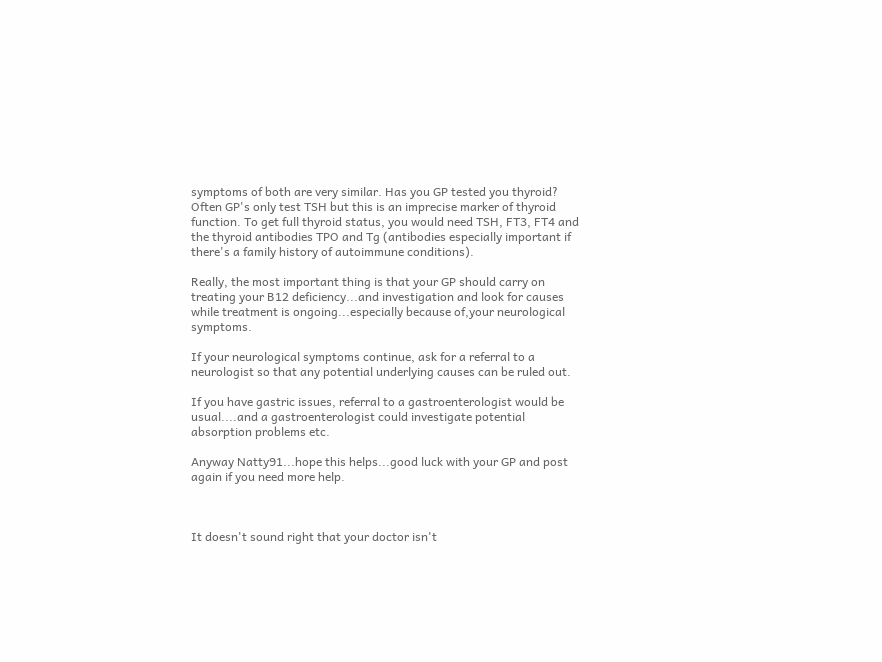symptoms of both are very similar. Has you GP tested you thyroid? Often GP's only test TSH but this is an imprecise marker of thyroid function. To get full thyroid status, you would need TSH, FT3, FT4 and the thyroid antibodies TPO and Tg (antibodies especially important if there's a family history of autoimmune conditions).

Really, the most important thing is that your GP should carry on treating your B12 deficiency...and investigation and look for causes while treatment is ongoing...especially because of,your neurological symptoms.

If your neurological symptoms continue, ask for a referral to a neurologist so that any potential underlying causes can be ruled out.

If you have gastric issues, referral to a gastroenterologist would be usual....and a gastroenterologist could investigate potential absorption problems etc.

Anyway Natty91...hope this helps...good luck with your GP and post again if you need more help.



It doesn't sound right that your doctor isn't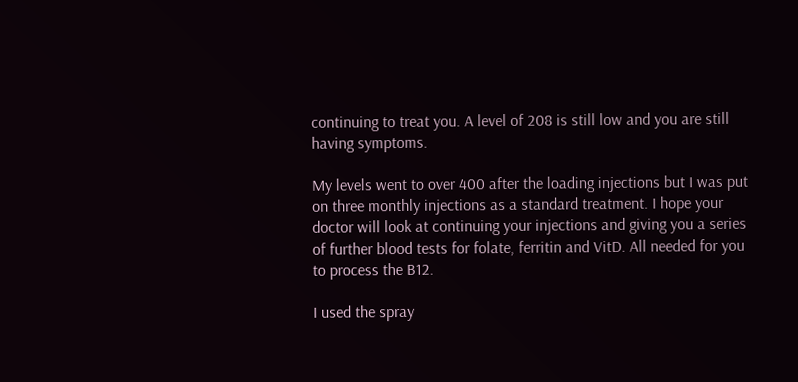continuing to treat you. A level of 208 is still low and you are still having symptoms.

My levels went to over 400 after the loading injections but I was put on three monthly injections as a standard treatment. I hope your doctor will look at continuing your injections and giving you a series of further blood tests for folate, ferritin and VitD. All needed for you to process the B12.

I used the spray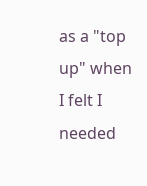as a "top up" when I felt I needed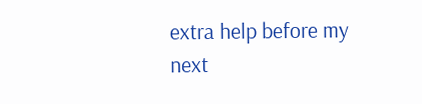extra help before my next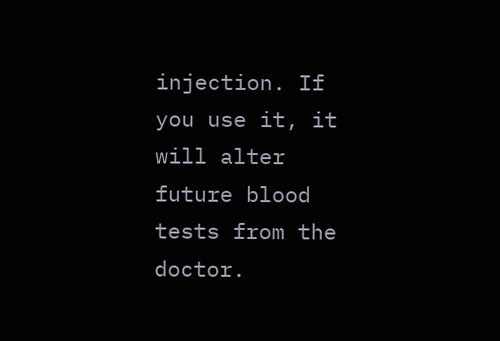injection. If you use it, it will alter future blood tests from the doctor.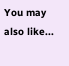You may also like...